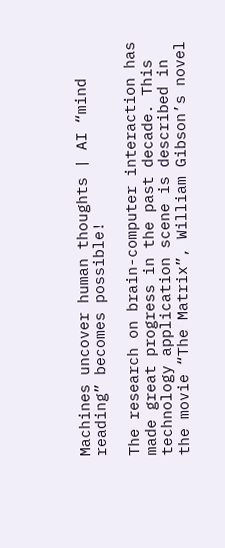Machines uncover human thoughts | AI “mind reading” becomes possible!

The research on brain-computer interaction has made great progress in the past decade. This technology application scene is described in the movie “The Matrix”, William Gibson’s novel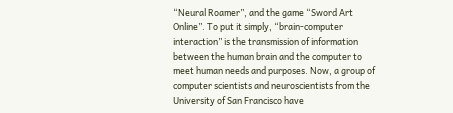“Neural Roamer”, and the game “Sword Art Online”. To put it simply, “brain-computer interaction” is the transmission of information between the human brain and the computer to meet human needs and purposes. Now, a group of computer scientists and neuroscientists from the University of San Francisco have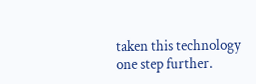taken this technology one step further.